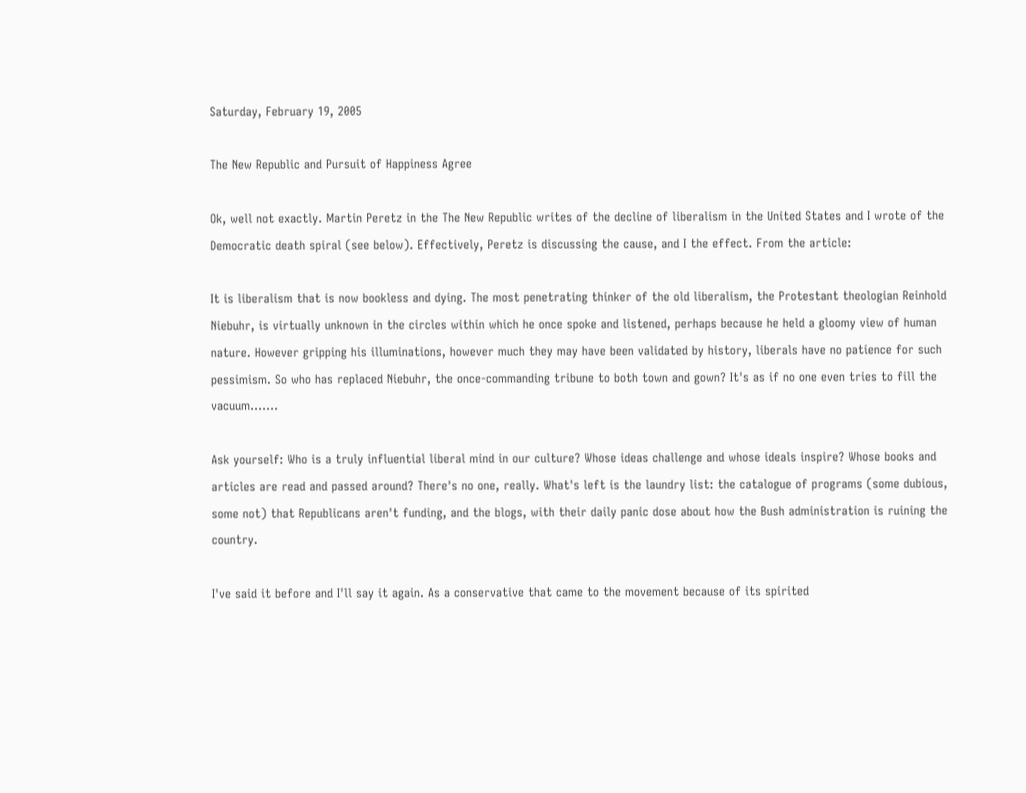Saturday, February 19, 2005

The New Republic and Pursuit of Happiness Agree

Ok, well not exactly. Martin Peretz in the The New Republic writes of the decline of liberalism in the United States and I wrote of the Democratic death spiral (see below). Effectively, Peretz is discussing the cause, and I the effect. From the article:

It is liberalism that is now bookless and dying. The most penetrating thinker of the old liberalism, the Protestant theologian Reinhold Niebuhr, is virtually unknown in the circles within which he once spoke and listened, perhaps because he held a gloomy view of human nature. However gripping his illuminations, however much they may have been validated by history, liberals have no patience for such pessimism. So who has replaced Niebuhr, the once-commanding tribune to both town and gown? It's as if no one even tries to fill the vacuum.......

Ask yourself: Who is a truly influential liberal mind in our culture? Whose ideas challenge and whose ideals inspire? Whose books and articles are read and passed around? There's no one, really. What's left is the laundry list: the catalogue of programs (some dubious, some not) that Republicans aren't funding, and the blogs, with their daily panic dose about how the Bush administration is ruining the country.

I've said it before and I'll say it again. As a conservative that came to the movement because of its spirited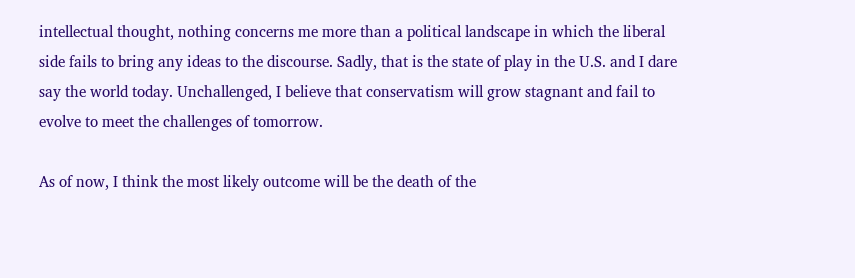intellectual thought, nothing concerns me more than a political landscape in which the liberal side fails to bring any ideas to the discourse. Sadly, that is the state of play in the U.S. and I dare say the world today. Unchallenged, I believe that conservatism will grow stagnant and fail to evolve to meet the challenges of tomorrow.

As of now, I think the most likely outcome will be the death of the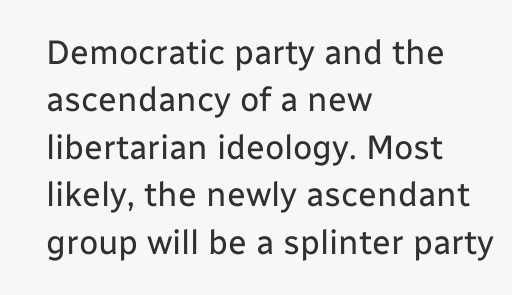Democratic party and the ascendancy of a new libertarian ideology. Most likely, the newly ascendant group will be a splinter party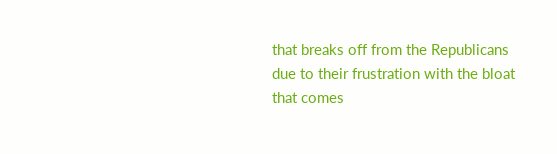that breaks off from the Republicans due to their frustration with the bloat that comes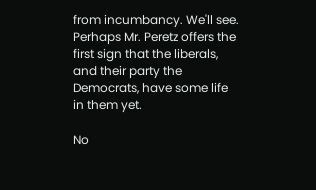from incumbancy. We'll see. Perhaps Mr. Peretz offers the first sign that the liberals, and their party the Democrats, have some life in them yet.

No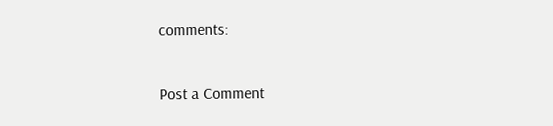comments:

Post a Comment